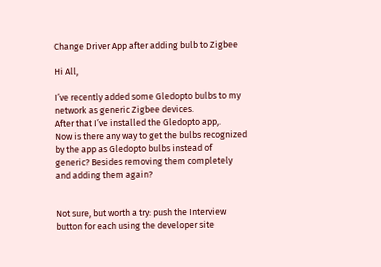Change Driver App after adding bulb to Zigbee

Hi All,

I’ve recently added some Gledopto bulbs to my network as generic Zigbee devices.
After that I’ve installed the Gledopto app,.
Now is there any way to get the bulbs recognized by the app as Gledopto bulbs instead of generic? Besides removing them completely and adding them again?


Not sure, but worth a try: push the Interview button for each using the developer site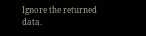Ignore the returned data.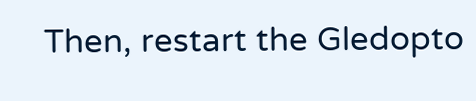Then, restart the Gledopto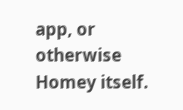app, or otherwise Homey itself.